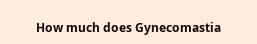How much does Gynecomastia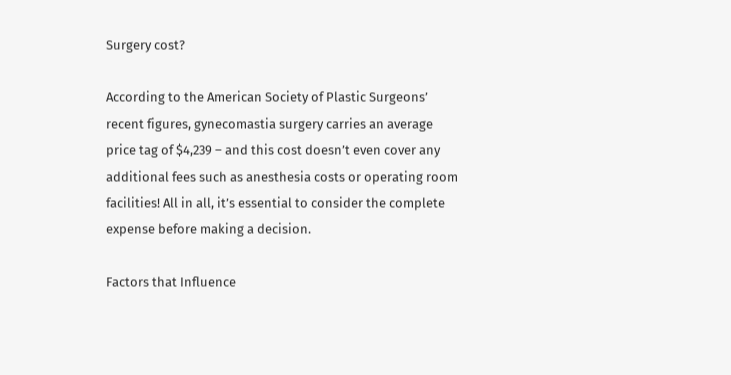Surgery cost?

According to the American Society of Plastic Surgeons’ recent figures, gynecomastia surgery carries an average price tag of $4,239 – and this cost doesn’t even cover any additional fees such as anesthesia costs or operating room facilities! All in all, it’s essential to consider the complete expense before making a decision.

Factors that Influence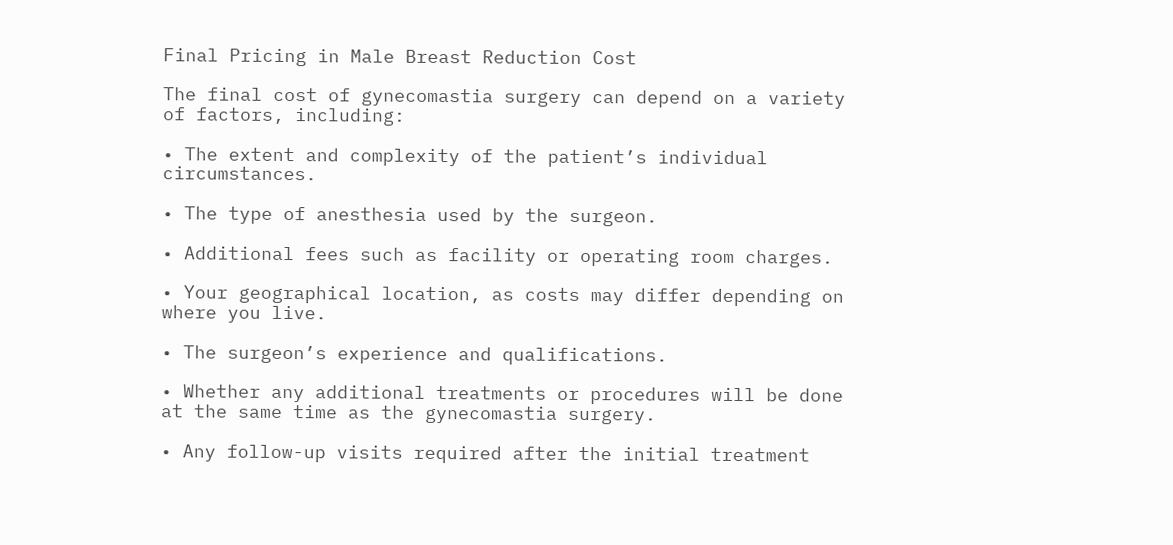Final Pricing in Male Breast Reduction Cost

The final cost of gynecomastia surgery can depend on a variety of factors, including:

• The extent and complexity of the patient’s individual circumstances.

• The type of anesthesia used by the surgeon.

• Additional fees such as facility or operating room charges.

• Your geographical location, as costs may differ depending on where you live.

• The surgeon’s experience and qualifications.

• Whether any additional treatments or procedures will be done at the same time as the gynecomastia surgery.

• Any follow-up visits required after the initial treatment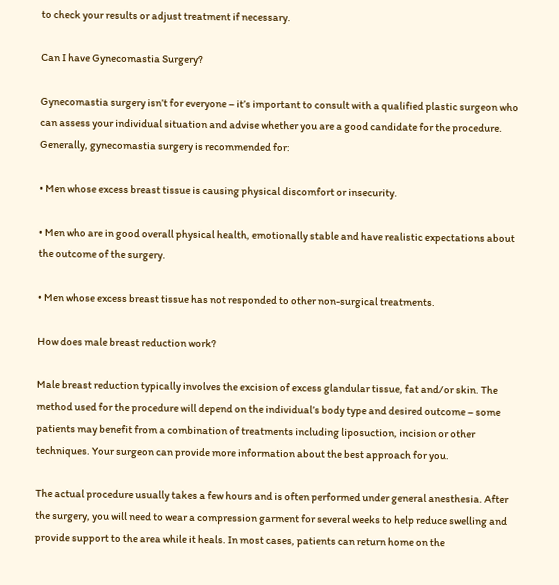to check your results or adjust treatment if necessary.

Can I have Gynecomastia Surgery?

Gynecomastia surgery isn’t for everyone – it’s important to consult with a qualified plastic surgeon who can assess your individual situation and advise whether you are a good candidate for the procedure. Generally, gynecomastia surgery is recommended for:

• Men whose excess breast tissue is causing physical discomfort or insecurity.

• Men who are in good overall physical health, emotionally stable and have realistic expectations about the outcome of the surgery.

• Men whose excess breast tissue has not responded to other non-surgical treatments.

How does male breast reduction work?

Male breast reduction typically involves the excision of excess glandular tissue, fat and/or skin. The method used for the procedure will depend on the individual’s body type and desired outcome – some patients may benefit from a combination of treatments including liposuction, incision or other techniques. Your surgeon can provide more information about the best approach for you.

The actual procedure usually takes a few hours and is often performed under general anesthesia. After the surgery, you will need to wear a compression garment for several weeks to help reduce swelling and provide support to the area while it heals. In most cases, patients can return home on the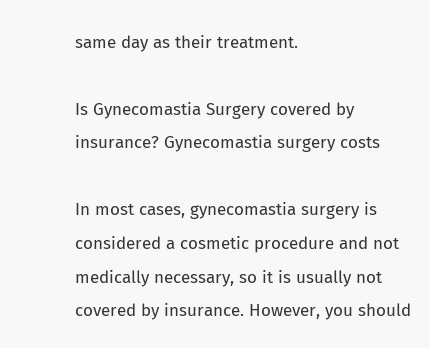same day as their treatment.

Is Gynecomastia Surgery covered by insurance? Gynecomastia surgery costs

In most cases, gynecomastia surgery is considered a cosmetic procedure and not medically necessary, so it is usually not covered by insurance. However, you should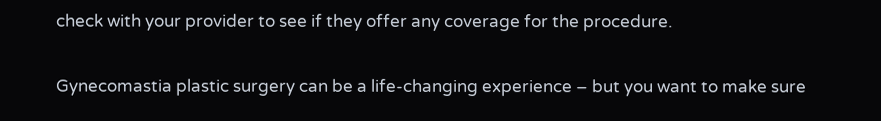check with your provider to see if they offer any coverage for the procedure.

Gynecomastia plastic surgery can be a life-changing experience – but you want to make sure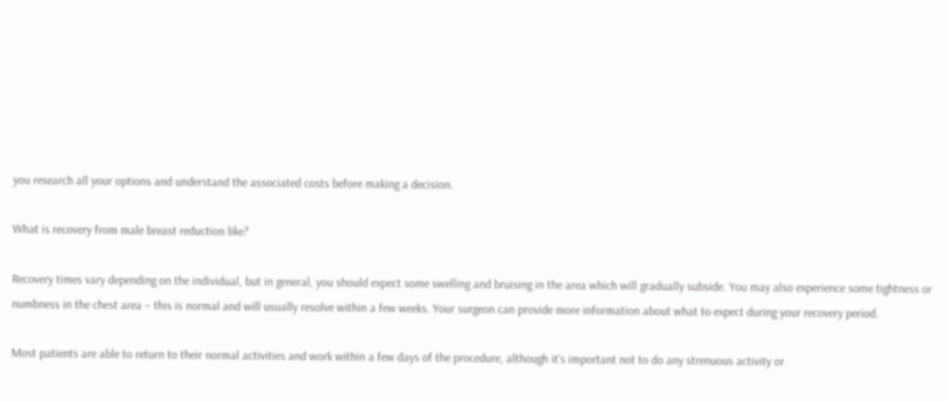you research all your options and understand the associated costs before making a decision.

What is recovery from male breast reduction like?

Recovery times vary depending on the individual, but in general, you should expect some swelling and bruising in the area which will gradually subside. You may also experience some tightness or numbness in the chest area – this is normal and will usually resolve within a few weeks. Your surgeon can provide more information about what to expect during your recovery period.

Most patients are able to return to their normal activities and work within a few days of the procedure, although it’s important not to do any strenuous activity or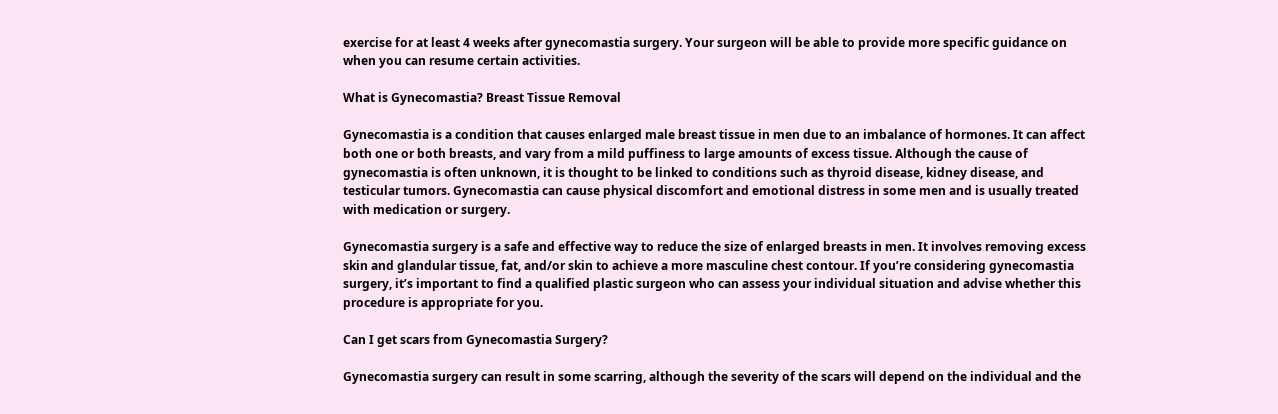exercise for at least 4 weeks after gynecomastia surgery. Your surgeon will be able to provide more specific guidance on when you can resume certain activities.

What is Gynecomastia? Breast Tissue Removal

Gynecomastia is a condition that causes enlarged male breast tissue in men due to an imbalance of hormones. It can affect both one or both breasts, and vary from a mild puffiness to large amounts of excess tissue. Although the cause of gynecomastia is often unknown, it is thought to be linked to conditions such as thyroid disease, kidney disease, and testicular tumors. Gynecomastia can cause physical discomfort and emotional distress in some men and is usually treated with medication or surgery.

Gynecomastia surgery is a safe and effective way to reduce the size of enlarged breasts in men. It involves removing excess skin and glandular tissue, fat, and/or skin to achieve a more masculine chest contour. If you’re considering gynecomastia surgery, it’s important to find a qualified plastic surgeon who can assess your individual situation and advise whether this procedure is appropriate for you.

Can I get scars from Gynecomastia Surgery?

Gynecomastia surgery can result in some scarring, although the severity of the scars will depend on the individual and the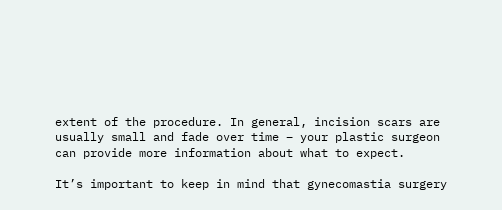extent of the procedure. In general, incision scars are usually small and fade over time – your plastic surgeon can provide more information about what to expect.

It’s important to keep in mind that gynecomastia surgery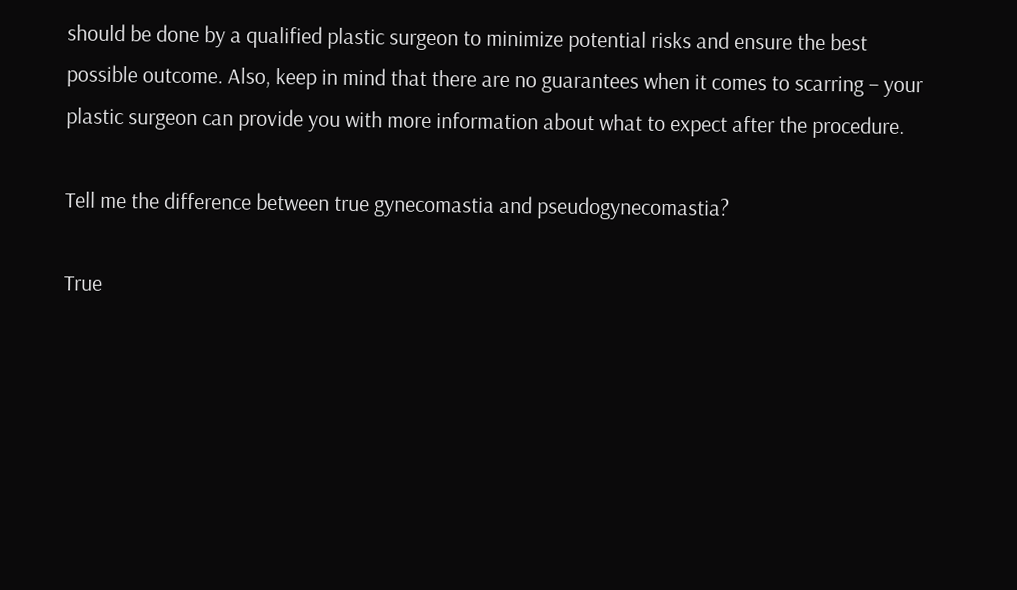should be done by a qualified plastic surgeon to minimize potential risks and ensure the best possible outcome. Also, keep in mind that there are no guarantees when it comes to scarring – your plastic surgeon can provide you with more information about what to expect after the procedure.

Tell me the difference between true gynecomastia and pseudogynecomastia?

True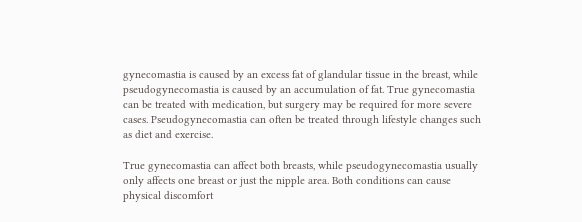gynecomastia is caused by an excess fat of glandular tissue in the breast, while pseudogynecomastia is caused by an accumulation of fat. True gynecomastia can be treated with medication, but surgery may be required for more severe cases. Pseudogynecomastia can often be treated through lifestyle changes such as diet and exercise.

True gynecomastia can affect both breasts, while pseudogynecomastia usually only affects one breast or just the nipple area. Both conditions can cause physical discomfort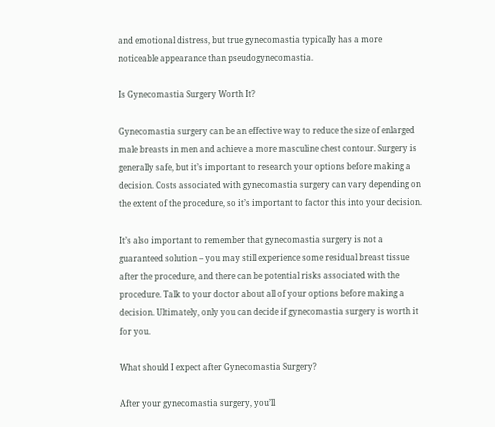and emotional distress, but true gynecomastia typically has a more noticeable appearance than pseudogynecomastia.

Is Gynecomastia Surgery Worth It?

Gynecomastia surgery can be an effective way to reduce the size of enlarged male breasts in men and achieve a more masculine chest contour. Surgery is generally safe, but it’s important to research your options before making a decision. Costs associated with gynecomastia surgery can vary depending on the extent of the procedure, so it’s important to factor this into your decision.

It’s also important to remember that gynecomastia surgery is not a guaranteed solution – you may still experience some residual breast tissue after the procedure, and there can be potential risks associated with the procedure. Talk to your doctor about all of your options before making a decision. Ultimately, only you can decide if gynecomastia surgery is worth it for you.

What should I expect after Gynecomastia Surgery?

After your gynecomastia surgery, you’ll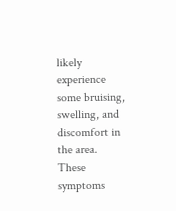likely experience some bruising, swelling, and discomfort in the area. These symptoms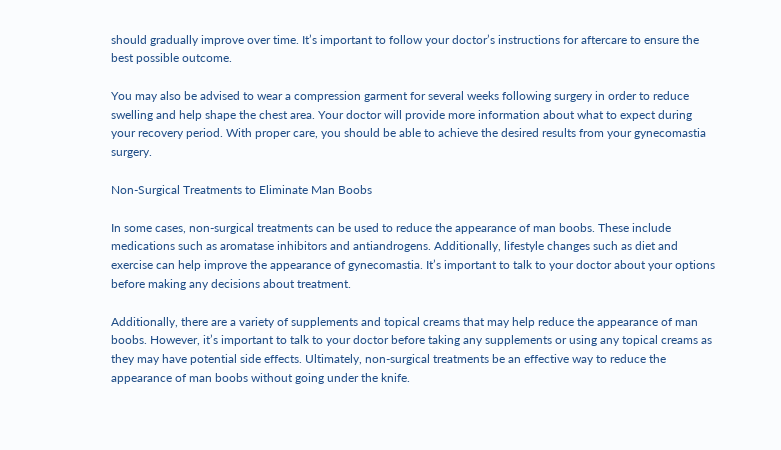should gradually improve over time. It’s important to follow your doctor’s instructions for aftercare to ensure the best possible outcome.

You may also be advised to wear a compression garment for several weeks following surgery in order to reduce swelling and help shape the chest area. Your doctor will provide more information about what to expect during your recovery period. With proper care, you should be able to achieve the desired results from your gynecomastia surgery.

Non-Surgical Treatments to Eliminate Man Boobs

In some cases, non-surgical treatments can be used to reduce the appearance of man boobs. These include medications such as aromatase inhibitors and antiandrogens. Additionally, lifestyle changes such as diet and exercise can help improve the appearance of gynecomastia. It’s important to talk to your doctor about your options before making any decisions about treatment.

Additionally, there are a variety of supplements and topical creams that may help reduce the appearance of man boobs. However, it’s important to talk to your doctor before taking any supplements or using any topical creams as they may have potential side effects. Ultimately, non-surgical treatments be an effective way to reduce the appearance of man boobs without going under the knife.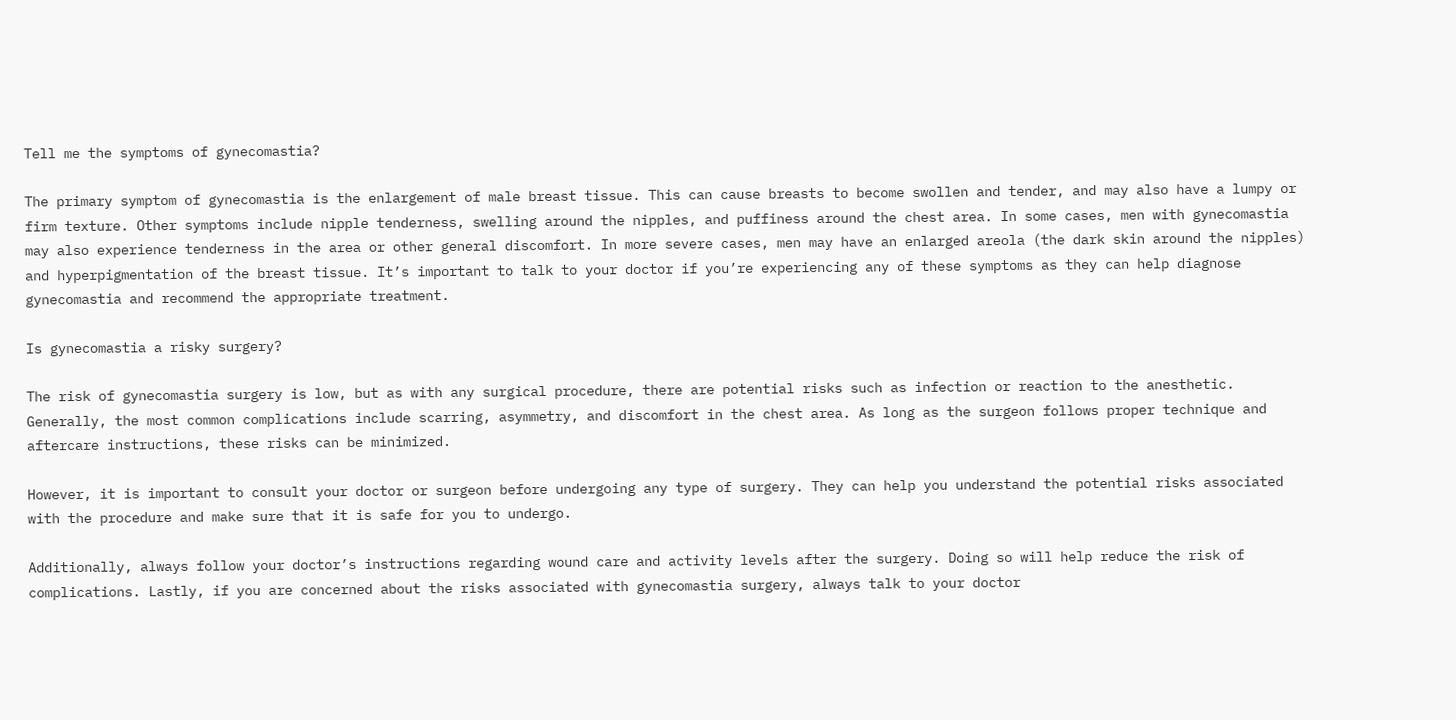Tell me the symptoms of gynecomastia?

The primary symptom of gynecomastia is the enlargement of male breast tissue. This can cause breasts to become swollen and tender, and may also have a lumpy or firm texture. Other symptoms include nipple tenderness, swelling around the nipples, and puffiness around the chest area. In some cases, men with gynecomastia may also experience tenderness in the area or other general discomfort. In more severe cases, men may have an enlarged areola (the dark skin around the nipples) and hyperpigmentation of the breast tissue. It’s important to talk to your doctor if you’re experiencing any of these symptoms as they can help diagnose gynecomastia and recommend the appropriate treatment.

Is gynecomastia a risky surgery?

The risk of gynecomastia surgery is low, but as with any surgical procedure, there are potential risks such as infection or reaction to the anesthetic. Generally, the most common complications include scarring, asymmetry, and discomfort in the chest area. As long as the surgeon follows proper technique and aftercare instructions, these risks can be minimized.

However, it is important to consult your doctor or surgeon before undergoing any type of surgery. They can help you understand the potential risks associated with the procedure and make sure that it is safe for you to undergo.

Additionally, always follow your doctor’s instructions regarding wound care and activity levels after the surgery. Doing so will help reduce the risk of complications. Lastly, if you are concerned about the risks associated with gynecomastia surgery, always talk to your doctor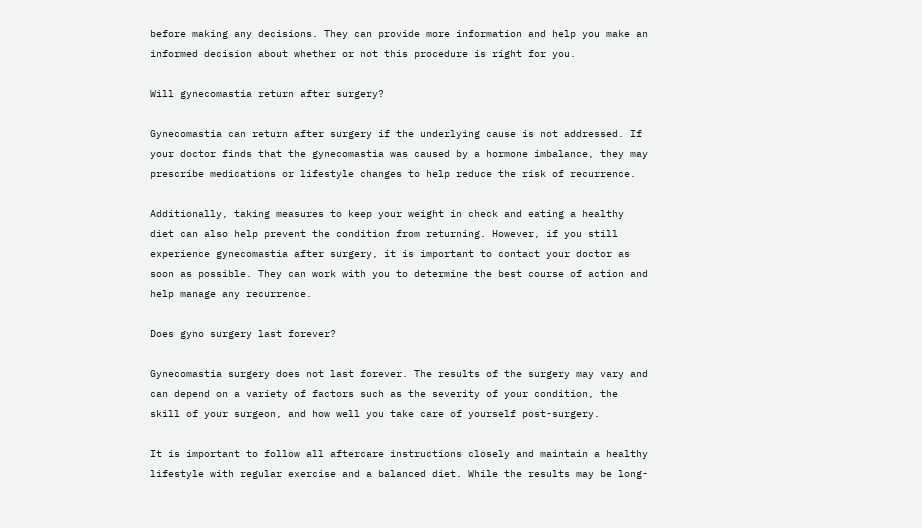before making any decisions. They can provide more information and help you make an informed decision about whether or not this procedure is right for you.

Will gynecomastia return after surgery?

Gynecomastia can return after surgery if the underlying cause is not addressed. If your doctor finds that the gynecomastia was caused by a hormone imbalance, they may prescribe medications or lifestyle changes to help reduce the risk of recurrence.

Additionally, taking measures to keep your weight in check and eating a healthy diet can also help prevent the condition from returning. However, if you still experience gynecomastia after surgery, it is important to contact your doctor as soon as possible. They can work with you to determine the best course of action and help manage any recurrence.

Does gyno surgery last forever?

Gynecomastia surgery does not last forever. The results of the surgery may vary and can depend on a variety of factors such as the severity of your condition, the skill of your surgeon, and how well you take care of yourself post-surgery.

It is important to follow all aftercare instructions closely and maintain a healthy lifestyle with regular exercise and a balanced diet. While the results may be long-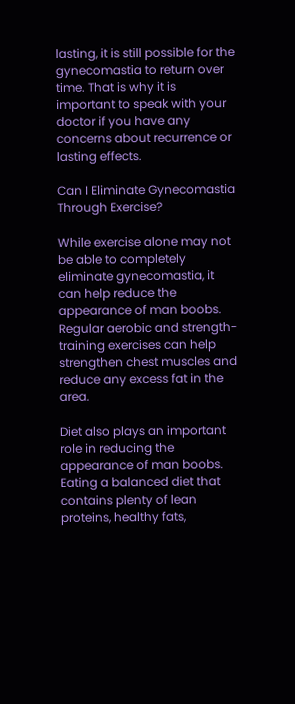lasting, it is still possible for the gynecomastia to return over time. That is why it is important to speak with your doctor if you have any concerns about recurrence or lasting effects.

Can I Eliminate Gynecomastia Through Exercise?

While exercise alone may not be able to completely eliminate gynecomastia, it can help reduce the appearance of man boobs. Regular aerobic and strength-training exercises can help strengthen chest muscles and reduce any excess fat in the area.

Diet also plays an important role in reducing the appearance of man boobs. Eating a balanced diet that contains plenty of lean proteins, healthy fats,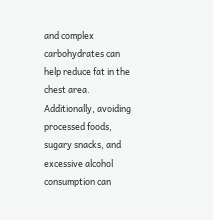and complex carbohydrates can help reduce fat in the chest area. Additionally, avoiding processed foods, sugary snacks, and excessive alcohol consumption can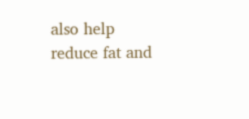also help reduce fat and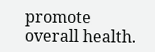promote overall health.